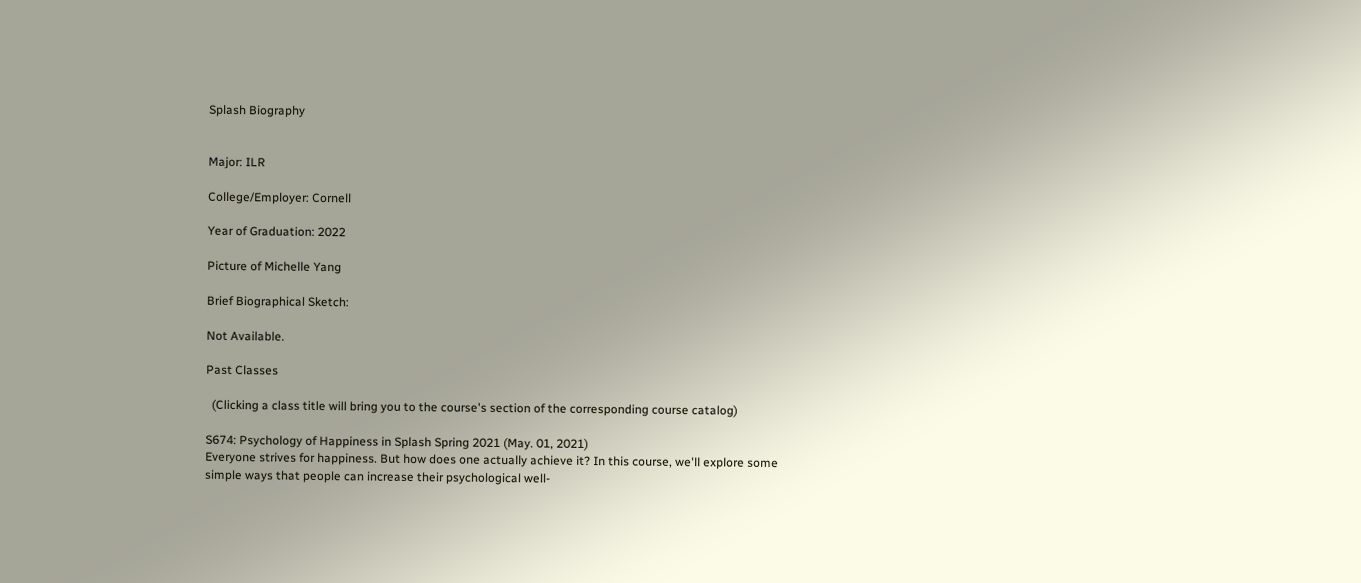Splash Biography


Major: ILR

College/Employer: Cornell

Year of Graduation: 2022

Picture of Michelle Yang

Brief Biographical Sketch:

Not Available.

Past Classes

  (Clicking a class title will bring you to the course's section of the corresponding course catalog)

S674: Psychology of Happiness in Splash Spring 2021 (May. 01, 2021)
Everyone strives for happiness. But how does one actually achieve it? In this course, we'll explore some simple ways that people can increase their psychological well-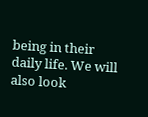being in their daily life. We will also look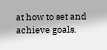at how to set and achieve goals.